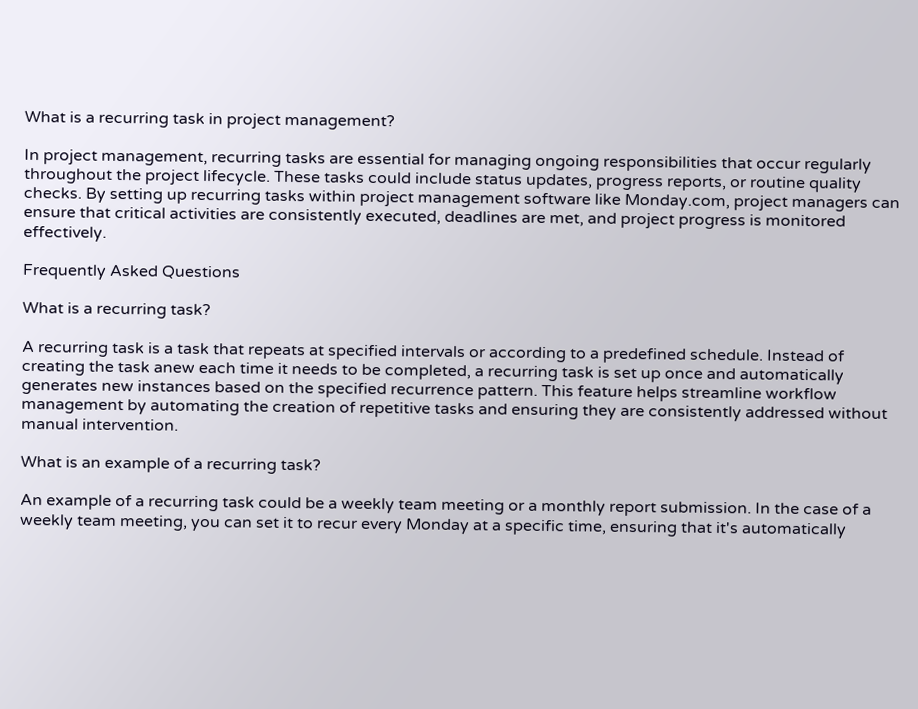What is a recurring task in project management?

In project management, recurring tasks are essential for managing ongoing responsibilities that occur regularly throughout the project lifecycle. These tasks could include status updates, progress reports, or routine quality checks. By setting up recurring tasks within project management software like Monday.com, project managers can ensure that critical activities are consistently executed, deadlines are met, and project progress is monitored effectively.

Frequently Asked Questions

What is a recurring task?

A recurring task is a task that repeats at specified intervals or according to a predefined schedule. Instead of creating the task anew each time it needs to be completed, a recurring task is set up once and automatically generates new instances based on the specified recurrence pattern. This feature helps streamline workflow management by automating the creation of repetitive tasks and ensuring they are consistently addressed without manual intervention.

What is an example of a recurring task?

An example of a recurring task could be a weekly team meeting or a monthly report submission. In the case of a weekly team meeting, you can set it to recur every Monday at a specific time, ensuring that it's automatically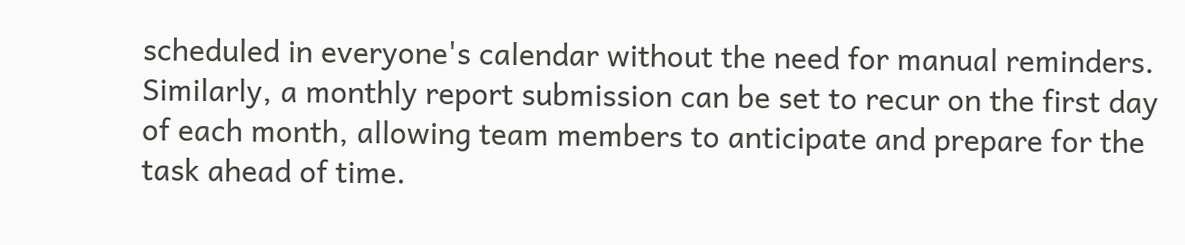scheduled in everyone's calendar without the need for manual reminders. Similarly, a monthly report submission can be set to recur on the first day of each month, allowing team members to anticipate and prepare for the task ahead of time.